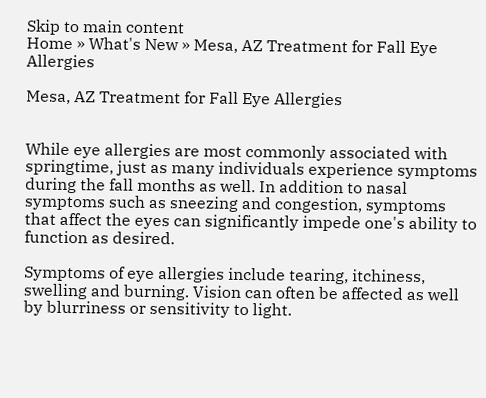Skip to main content
Home » What's New » Mesa, AZ Treatment for Fall Eye Allergies

Mesa, AZ Treatment for Fall Eye Allergies


While eye allergies are most commonly associated with springtime, just as many individuals experience symptoms during the fall months as well. In addition to nasal symptoms such as sneezing and congestion, symptoms that affect the eyes can significantly impede one's ability to function as desired.

Symptoms of eye allergies include tearing, itchiness, swelling and burning. Vision can often be affected as well by blurriness or sensitivity to light.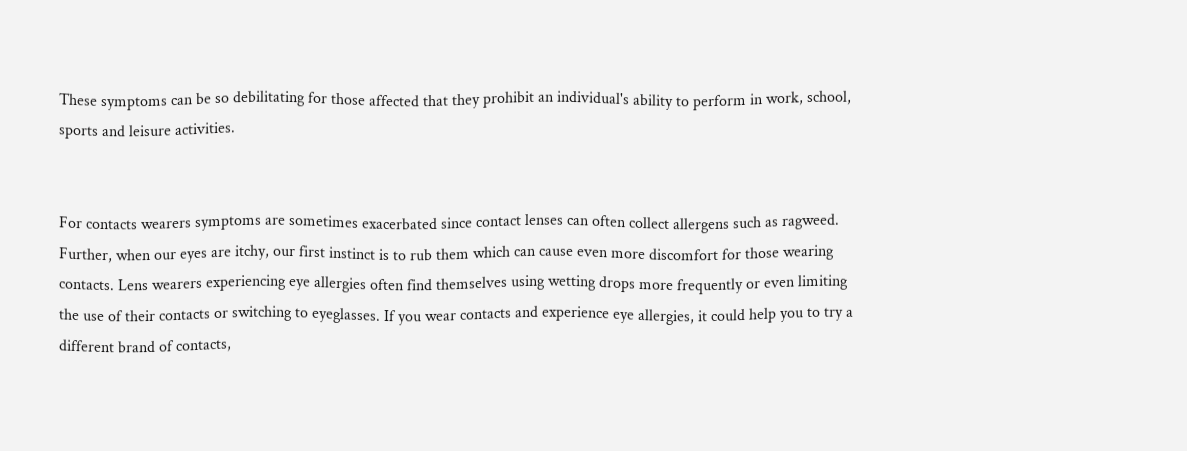These symptoms can be so debilitating for those affected that they prohibit an individual's ability to perform in work, school, sports and leisure activities.


For contacts wearers symptoms are sometimes exacerbated since contact lenses can often collect allergens such as ragweed. Further, when our eyes are itchy, our first instinct is to rub them which can cause even more discomfort for those wearing contacts. Lens wearers experiencing eye allergies often find themselves using wetting drops more frequently or even limiting the use of their contacts or switching to eyeglasses. If you wear contacts and experience eye allergies, it could help you to try a different brand of contacts,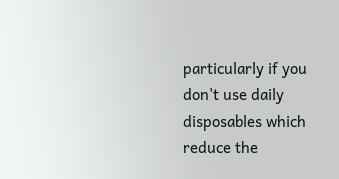particularly if you don't use daily disposables which reduce the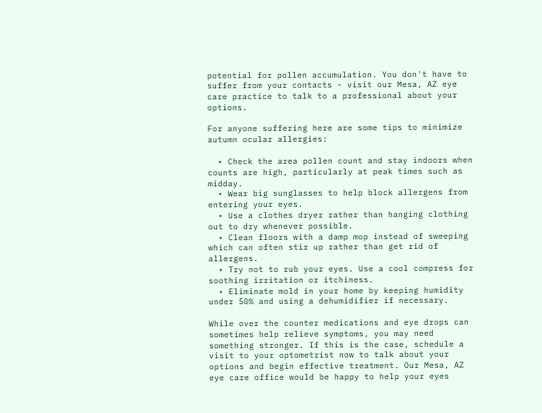potential for pollen accumulation. You don't have to suffer from your contacts - visit our Mesa, AZ eye care practice to talk to a professional about your options.

For anyone suffering here are some tips to minimize autumn ocular allergies:

  • Check the area pollen count and stay indoors when counts are high, particularly at peak times such as midday.
  • Wear big sunglasses to help block allergens from entering your eyes.
  • Use a clothes dryer rather than hanging clothing out to dry whenever possible.
  • Clean floors with a damp mop instead of sweeping which can often stir up rather than get rid of allergens.
  • Try not to rub your eyes. Use a cool compress for soothing irritation or itchiness.
  • Eliminate mold in your home by keeping humidity under 50% and using a dehumidifier if necessary.

While over the counter medications and eye drops can sometimes help relieve symptoms, you may need something stronger. If this is the case, schedule a visit to your optometrist now to talk about your options and begin effective treatment. Our Mesa, AZ eye care office would be happy to help your eyes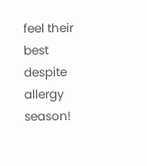feel their best despite allergy season!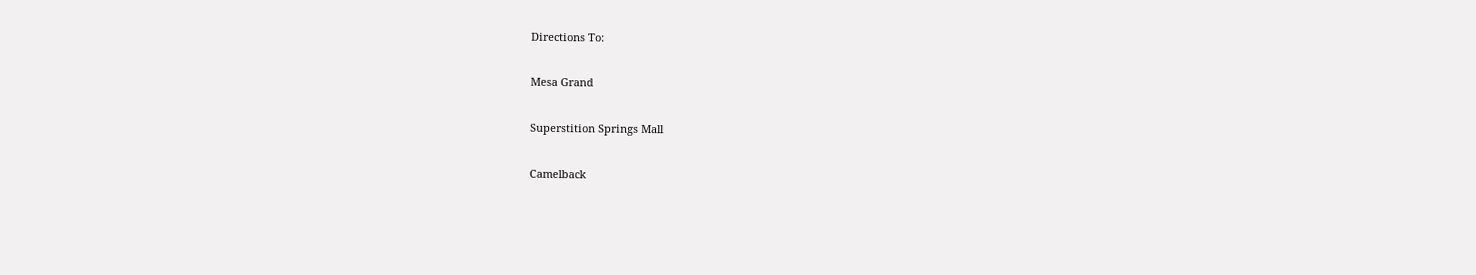Directions To:

Mesa Grand

Superstition Springs Mall

Camelback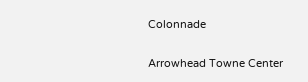Colonnade

Arrowhead Towne Center